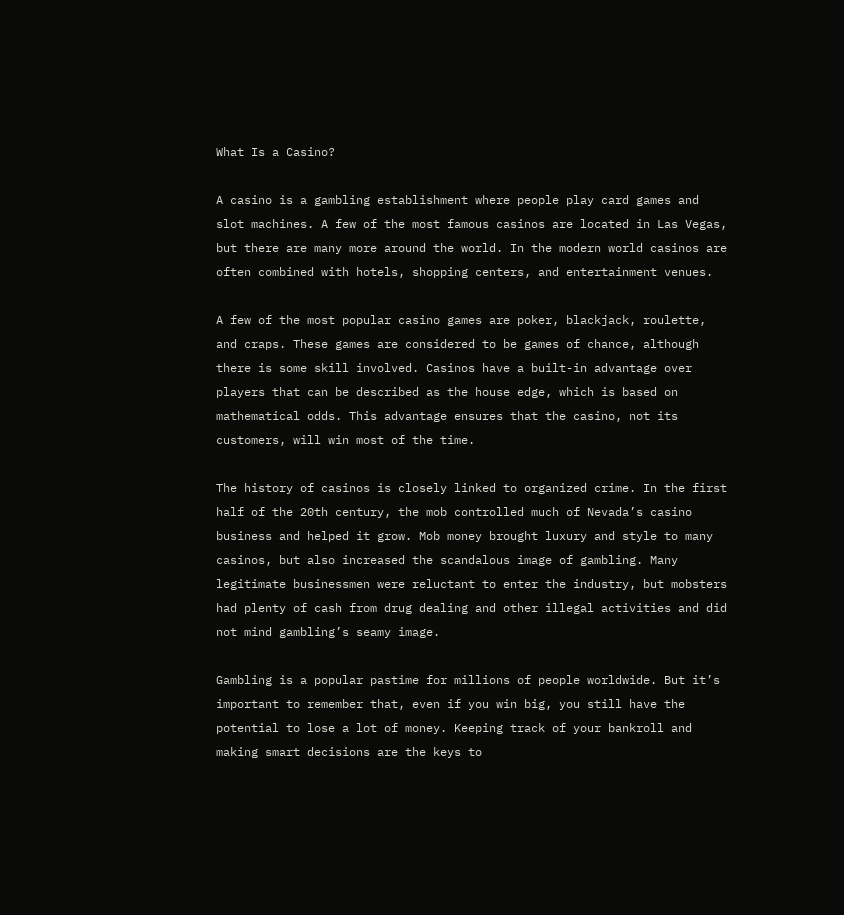What Is a Casino?

A casino is a gambling establishment where people play card games and slot machines. A few of the most famous casinos are located in Las Vegas, but there are many more around the world. In the modern world casinos are often combined with hotels, shopping centers, and entertainment venues.

A few of the most popular casino games are poker, blackjack, roulette, and craps. These games are considered to be games of chance, although there is some skill involved. Casinos have a built-in advantage over players that can be described as the house edge, which is based on mathematical odds. This advantage ensures that the casino, not its customers, will win most of the time.

The history of casinos is closely linked to organized crime. In the first half of the 20th century, the mob controlled much of Nevada’s casino business and helped it grow. Mob money brought luxury and style to many casinos, but also increased the scandalous image of gambling. Many legitimate businessmen were reluctant to enter the industry, but mobsters had plenty of cash from drug dealing and other illegal activities and did not mind gambling’s seamy image.

Gambling is a popular pastime for millions of people worldwide. But it’s important to remember that, even if you win big, you still have the potential to lose a lot of money. Keeping track of your bankroll and making smart decisions are the keys to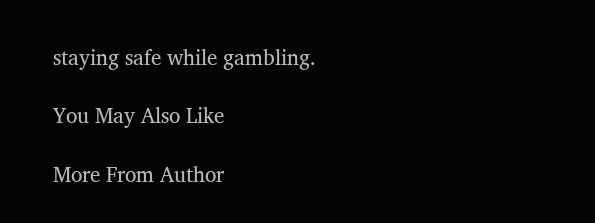staying safe while gambling.

You May Also Like

More From Author